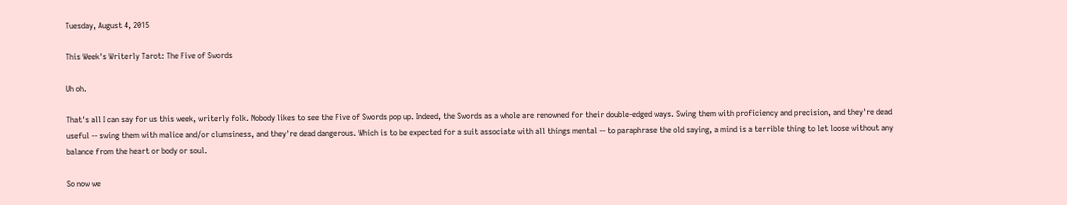Tuesday, August 4, 2015

This Week's Writerly Tarot: The Five of Swords

Uh oh.

That's all I can say for us this week, writerly folk. Nobody likes to see the Five of Swords pop up. Indeed, the Swords as a whole are renowned for their double-edged ways. Swing them with proficiency and precision, and they're dead useful -- swing them with malice and/or clumsiness, and they're dead dangerous. Which is to be expected for a suit associate with all things mental -- to paraphrase the old saying, a mind is a terrible thing to let loose without any balance from the heart or body or soul.

So now we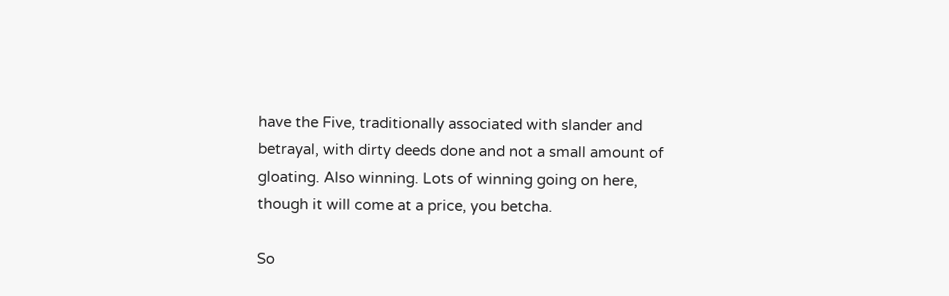have the Five, traditionally associated with slander and betrayal, with dirty deeds done and not a small amount of gloating. Also winning. Lots of winning going on here, though it will come at a price, you betcha.

So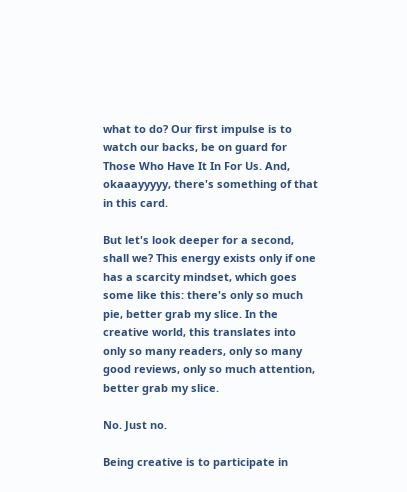what to do? Our first impulse is to watch our backs, be on guard for Those Who Have It In For Us. And, okaaayyyyy, there's something of that in this card.

But let's look deeper for a second, shall we? This energy exists only if one has a scarcity mindset, which goes some like this: there's only so much pie, better grab my slice. In the creative world, this translates into only so many readers, only so many good reviews, only so much attention, better grab my slice.

No. Just no.

Being creative is to participate in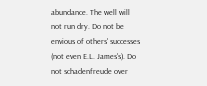abundance. The well will not run dry. Do not be envious of others' successes (not even E.L. James's). Do not schadenfreude over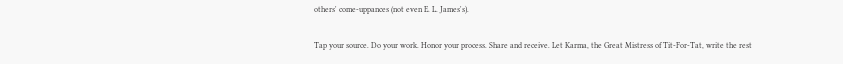others' come-uppances (not even E. L. James's).

Tap your source. Do your work. Honor your process. Share and receive. Let Karma, the Great Mistress of Tit-For-Tat, write the rest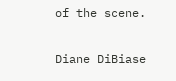of the scene.


Diane DiBiase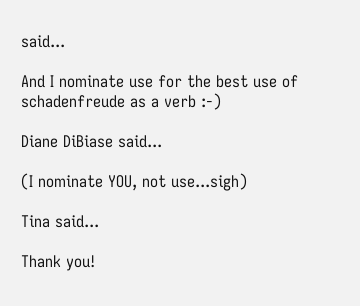said...

And I nominate use for the best use of schadenfreude as a verb :-)

Diane DiBiase said...

(I nominate YOU, not use...sigh)

Tina said...

Thank you!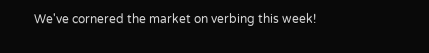We've cornered the market on verbing this week!